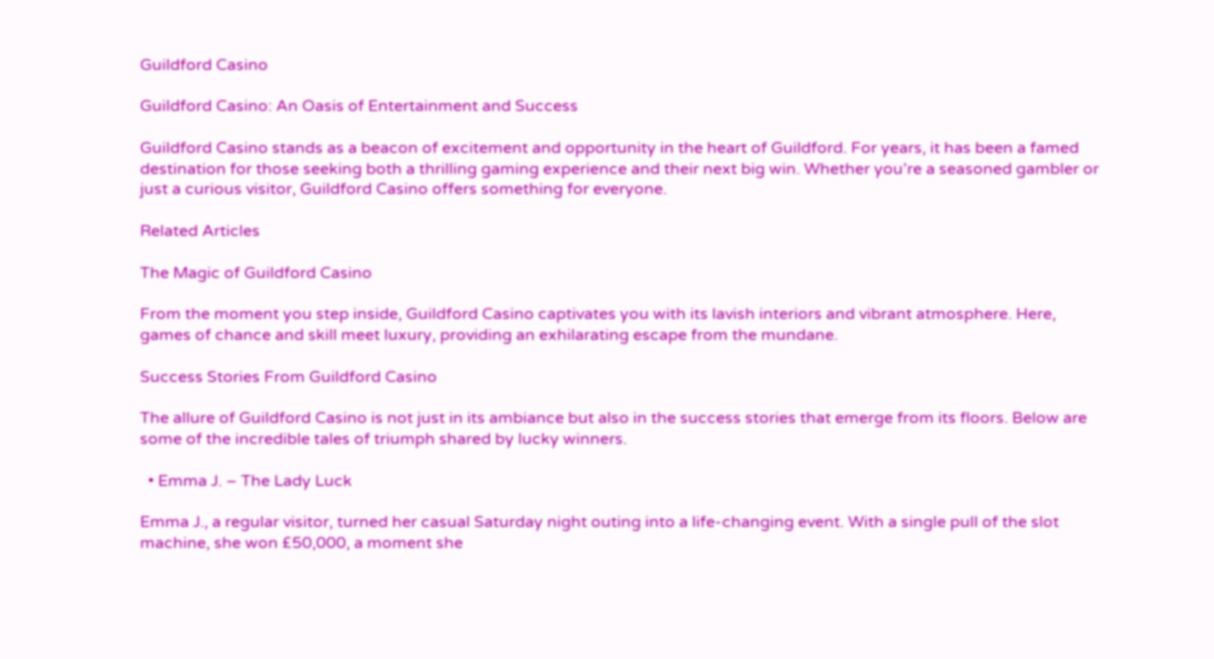Guildford Casino

Guildford Casino: An Oasis of Entertainment and Success

Guildford Casino stands as a beacon of excitement and opportunity in the heart of Guildford. For years, it has been a famed destination for those seeking both a thrilling gaming experience and their next big win. Whether you’re a seasoned gambler or just a curious visitor, Guildford Casino offers something for everyone.

Related Articles

The Magic of Guildford Casino

From the moment you step inside, Guildford Casino captivates you with its lavish interiors and vibrant atmosphere. Here, games of chance and skill meet luxury, providing an exhilarating escape from the mundane.

Success Stories From Guildford Casino

The allure of Guildford Casino is not just in its ambiance but also in the success stories that emerge from its floors. Below are some of the incredible tales of triumph shared by lucky winners.

  • Emma J. – The Lady Luck

Emma J., a regular visitor, turned her casual Saturday night outing into a life-changing event. With a single pull of the slot machine, she won £50,000, a moment she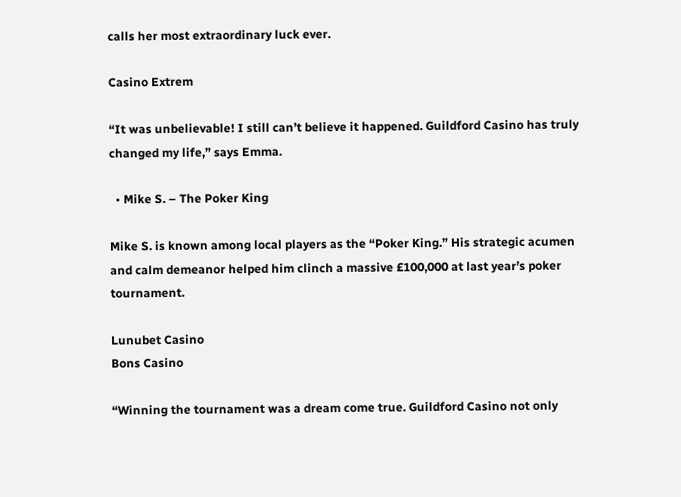calls her most extraordinary luck ever.

Casino Extrem

“It was unbelievable! I still can’t believe it happened. Guildford Casino has truly changed my life,” says Emma.

  • Mike S. – The Poker King

Mike S. is known among local players as the “Poker King.” His strategic acumen and calm demeanor helped him clinch a massive £100,000 at last year’s poker tournament.

Lunubet Casino
Bons Casino

“Winning the tournament was a dream come true. Guildford Casino not only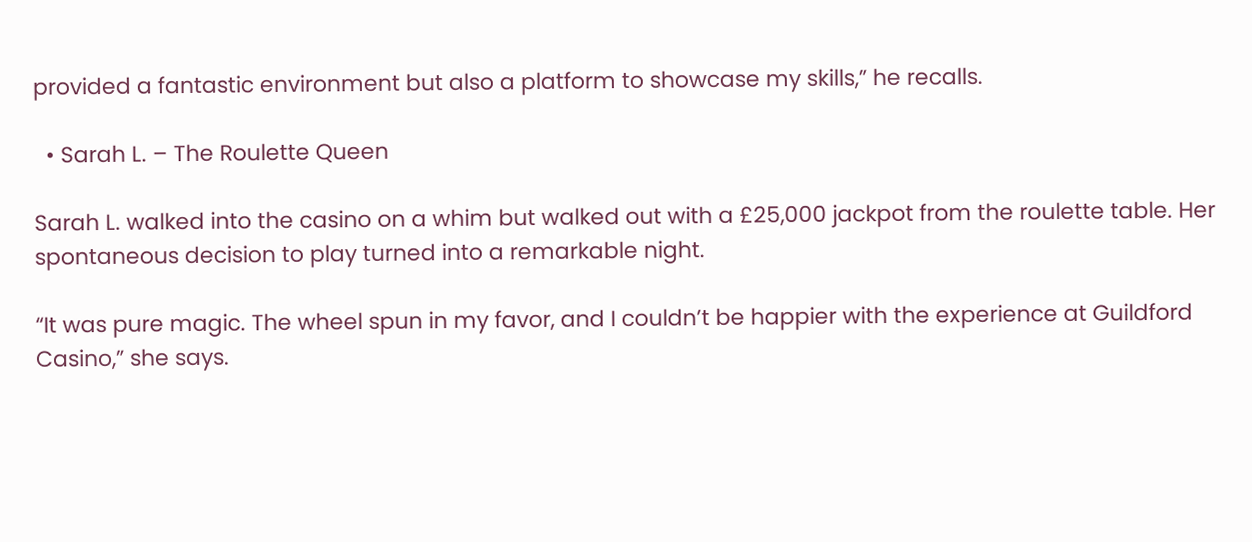provided a fantastic environment but also a platform to showcase my skills,” he recalls.

  • Sarah L. – The Roulette Queen

Sarah L. walked into the casino on a whim but walked out with a £25,000 jackpot from the roulette table. Her spontaneous decision to play turned into a remarkable night.

“It was pure magic. The wheel spun in my favor, and I couldn’t be happier with the experience at Guildford Casino,” she says.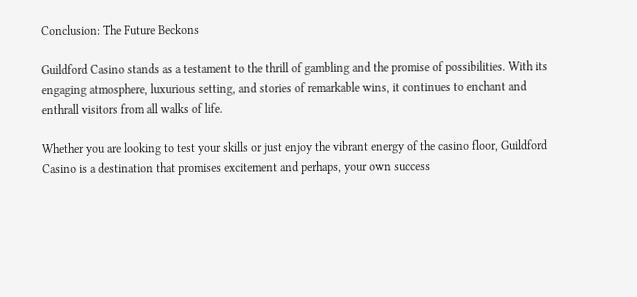Conclusion: The Future Beckons

Guildford Casino stands as a testament to the thrill of gambling and the promise of possibilities. With its engaging atmosphere, luxurious setting, and stories of remarkable wins, it continues to enchant and enthrall visitors from all walks of life.

Whether you are looking to test your skills or just enjoy the vibrant energy of the casino floor, Guildford Casino is a destination that promises excitement and perhaps, your own success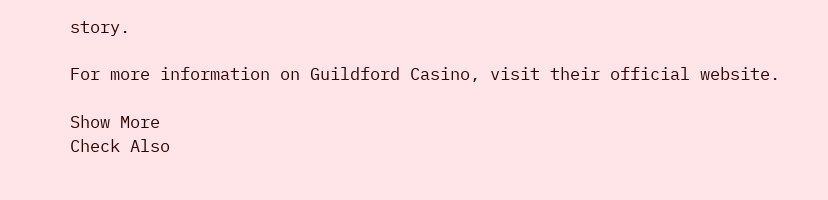story.

For more information on Guildford Casino, visit their official website.

Show More
Check Also